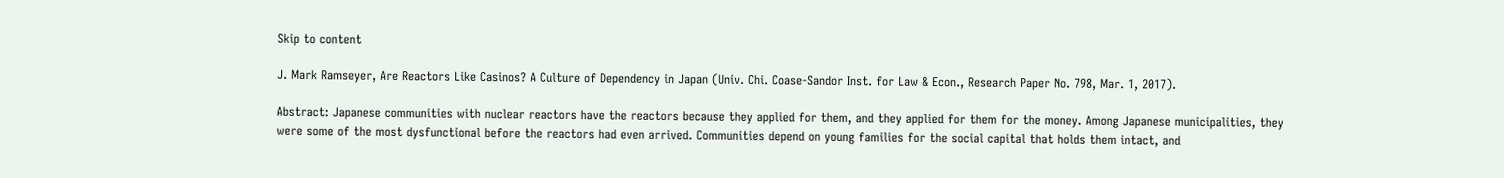Skip to content

J. Mark Ramseyer, Are Reactors Like Casinos? A Culture of Dependency in Japan (Univ. Chi. Coase-Sandor Inst. for Law & Econ., Research Paper No. 798, Mar. 1, 2017).

Abstract: Japanese communities with nuclear reactors have the reactors because they applied for them, and they applied for them for the money. Among Japanese municipalities, they were some of the most dysfunctional before the reactors had even arrived. Communities depend on young families for the social capital that holds them intact, and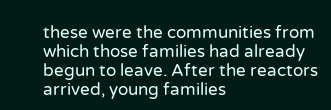these were the communities from which those families had already begun to leave. After the reactors arrived, young families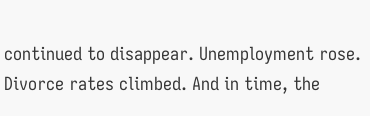continued to disappear. Unemployment rose. Divorce rates climbed. And in time, the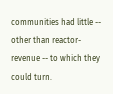communities had little -- other than reactor-revenue -- to which they could turn.